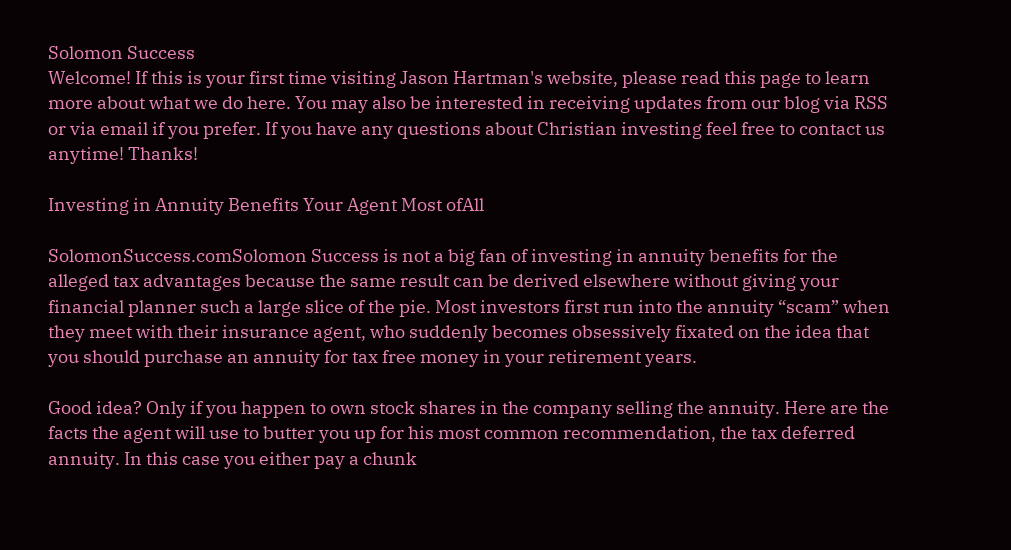Solomon Success
Welcome! If this is your first time visiting Jason Hartman's website, please read this page to learn more about what we do here. You may also be interested in receiving updates from our blog via RSS or via email if you prefer. If you have any questions about Christian investing feel free to contact us anytime! Thanks!

Investing in Annuity Benefits Your Agent Most ofAll

SolomonSuccess.comSolomon Success is not a big fan of investing in annuity benefits for the alleged tax advantages because the same result can be derived elsewhere without giving your financial planner such a large slice of the pie. Most investors first run into the annuity “scam” when they meet with their insurance agent, who suddenly becomes obsessively fixated on the idea that you should purchase an annuity for tax free money in your retirement years.

Good idea? Only if you happen to own stock shares in the company selling the annuity. Here are the facts the agent will use to butter you up for his most common recommendation, the tax deferred annuity. In this case you either pay a chunk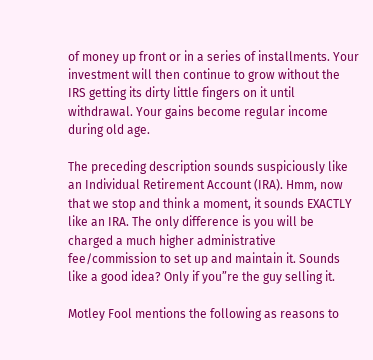of money up front or in a series of installments. Your investment will then continue to grow without the IRS getting its dirty little fingers on it until withdrawal. Your gains become regular income during old age.

The preceding description sounds suspiciously like an Individual Retirement Account (IRA). Hmm, now that we stop and think a moment, it sounds EXACTLY like an IRA. The only difference is you will be charged a much higher administrative fee/commission to set up and maintain it. Sounds like a good idea? Only if you”re the guy selling it.

Motley Fool mentions the following as reasons to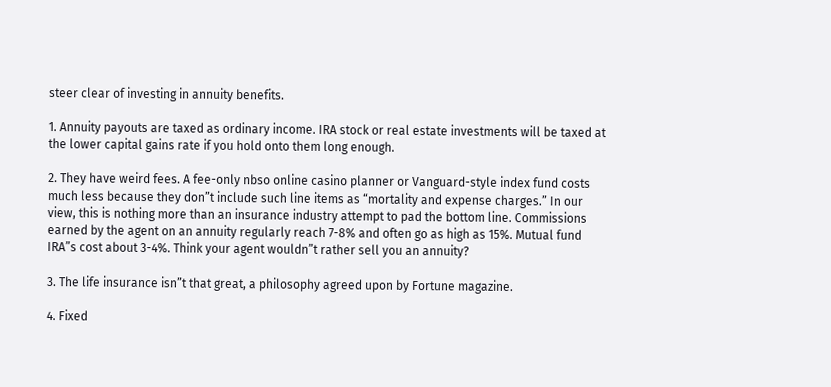steer clear of investing in annuity benefits.

1. Annuity payouts are taxed as ordinary income. IRA stock or real estate investments will be taxed at the lower capital gains rate if you hold onto them long enough.

2. They have weird fees. A fee-only nbso online casino planner or Vanguard-style index fund costs much less because they don”t include such line items as “mortality and expense charges.” In our view, this is nothing more than an insurance industry attempt to pad the bottom line. Commissions earned by the agent on an annuity regularly reach 7-8% and often go as high as 15%. Mutual fund IRA”s cost about 3-4%. Think your agent wouldn”t rather sell you an annuity?

3. The life insurance isn”t that great, a philosophy agreed upon by Fortune magazine.

4. Fixed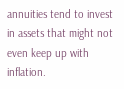annuities tend to invest in assets that might not even keep up with inflation.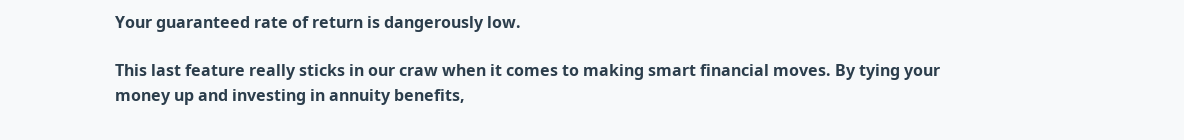Your guaranteed rate of return is dangerously low.

This last feature really sticks in our craw when it comes to making smart financial moves. By tying your money up and investing in annuity benefits,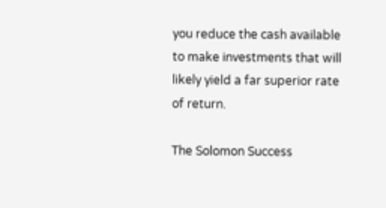you reduce the cash available to make investments that will likely yield a far superior rate of return.

The Solomon Success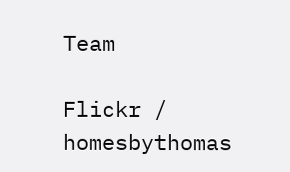Team

Flickr / homesbythomas